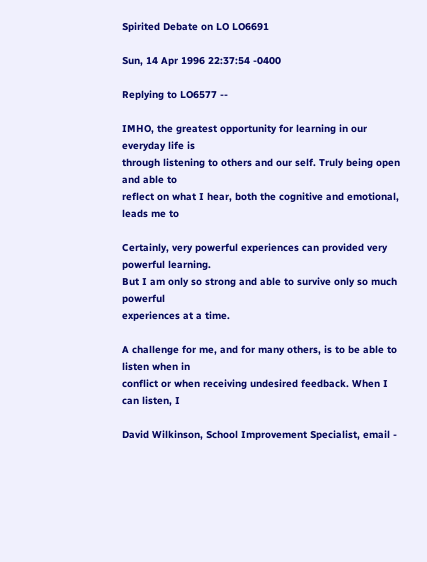Spirited Debate on LO LO6691

Sun, 14 Apr 1996 22:37:54 -0400

Replying to LO6577 --

IMHO, the greatest opportunity for learning in our everyday life is
through listening to others and our self. Truly being open and able to
reflect on what I hear, both the cognitive and emotional, leads me to

Certainly, very powerful experiences can provided very powerful learning.
But I am only so strong and able to survive only so much powerful
experiences at a time.

A challenge for me, and for many others, is to be able to listen when in
conflict or when receiving undesired feedback. When I can listen, I

David Wilkinson, School Improvement Specialist, email -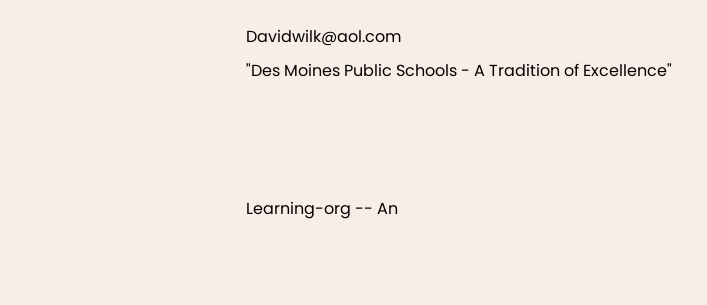Davidwilk@aol.com
"Des Moines Public Schools - A Tradition of Excellence"



Learning-org -- An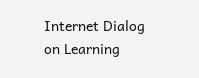Internet Dialog on Learning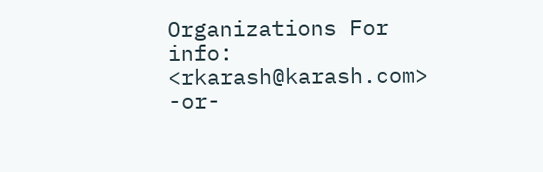Organizations For info: <rkarash@karash.com> -or-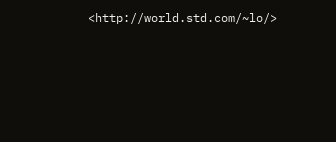<http://world.std.com/~lo/>